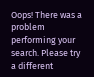Oops! There was a problem performing your search. Please try a different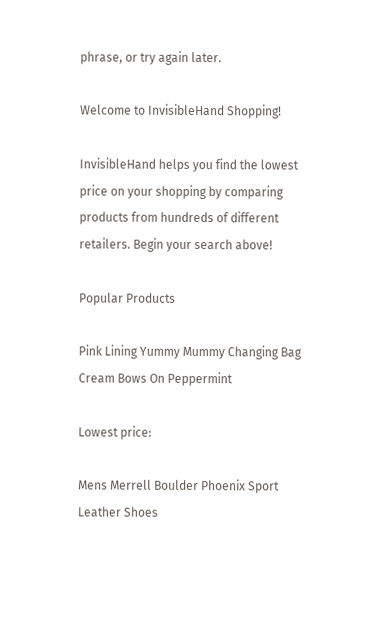phrase, or try again later.

Welcome to InvisibleHand Shopping!

InvisibleHand helps you find the lowest price on your shopping by comparing products from hundreds of different retailers. Begin your search above!

Popular Products

Pink Lining Yummy Mummy Changing Bag Cream Bows On Peppermint

Lowest price:

Mens Merrell Boulder Phoenix Sport Leather Shoes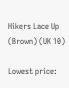Hikers Lace Up (Brown) (UK 10)

Lowest price: